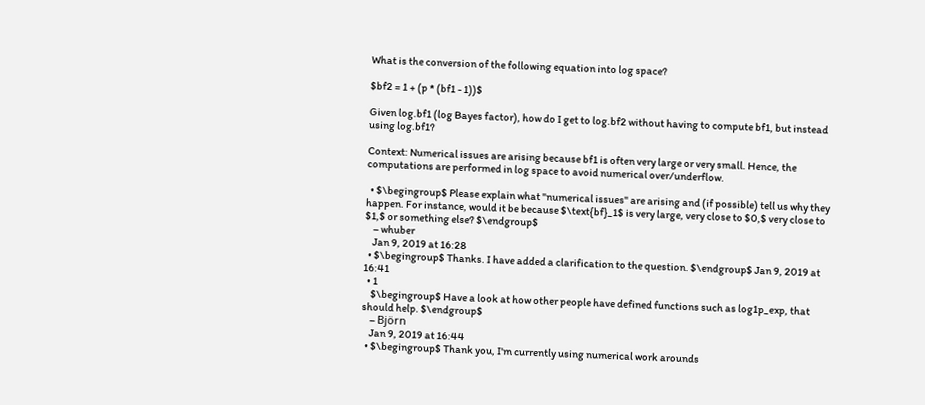What is the conversion of the following equation into log space?

$bf2 = 1 + (p * (bf1 - 1))$

Given log.bf1 (log Bayes factor), how do I get to log.bf2 without having to compute bf1, but instead using log.bf1?

Context: Numerical issues are arising because bf1 is often very large or very small. Hence, the computations are performed in log space to avoid numerical over/underflow.

  • $\begingroup$ Please explain what "numerical issues" are arising and (if possible) tell us why they happen. For instance, would it be because $\text{bf}_1$ is very large, very close to $0,$ very close to $1,$ or something else? $\endgroup$
    – whuber
    Jan 9, 2019 at 16:28
  • $\begingroup$ Thanks. I have added a clarification to the question. $\endgroup$ Jan 9, 2019 at 16:41
  • 1
    $\begingroup$ Have a look at how other people have defined functions such as log1p_exp, that should help. $\endgroup$
    – Björn
    Jan 9, 2019 at 16:44
  • $\begingroup$ Thank you, I'm currently using numerical work arounds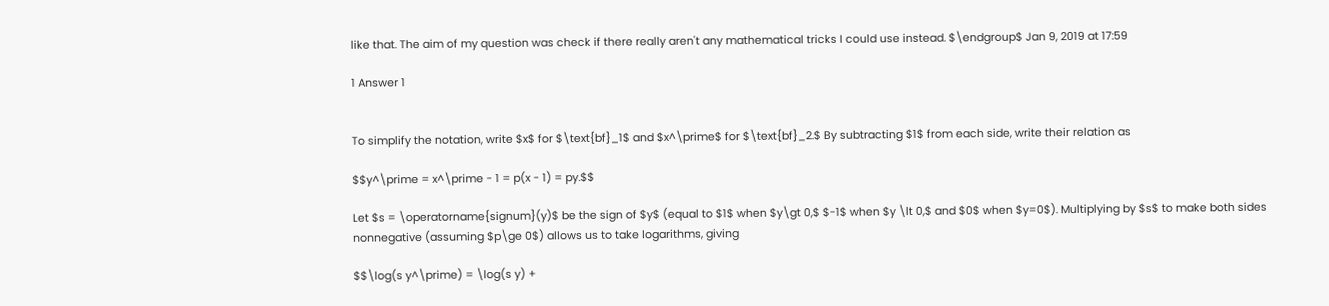like that. The aim of my question was check if there really aren't any mathematical tricks I could use instead. $\endgroup$ Jan 9, 2019 at 17:59

1 Answer 1


To simplify the notation, write $x$ for $\text{bf}_1$ and $x^\prime$ for $\text{bf}_2.$ By subtracting $1$ from each side, write their relation as

$$y^\prime = x^\prime - 1 = p(x - 1) = py.$$

Let $s = \operatorname{signum}(y)$ be the sign of $y$ (equal to $1$ when $y\gt 0,$ $-1$ when $y \lt 0,$ and $0$ when $y=0$). Multiplying by $s$ to make both sides nonnegative (assuming $p\ge 0$) allows us to take logarithms, giving

$$\log(s y^\prime) = \log(s y) +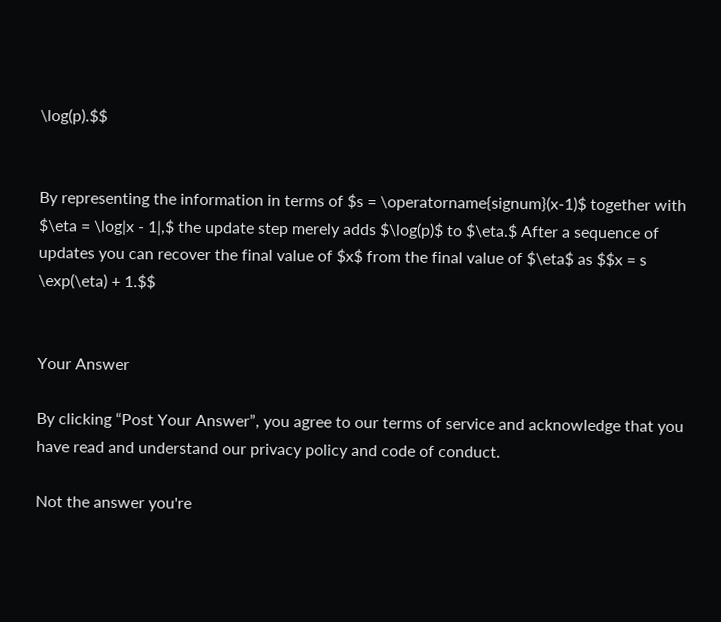\log(p).$$


By representing the information in terms of $s = \operatorname{signum}(x-1)$ together with $\eta = \log|x - 1|,$ the update step merely adds $\log(p)$ to $\eta.$ After a sequence of updates you can recover the final value of $x$ from the final value of $\eta$ as $$x = s \exp(\eta) + 1.$$


Your Answer

By clicking “Post Your Answer”, you agree to our terms of service and acknowledge that you have read and understand our privacy policy and code of conduct.

Not the answer you're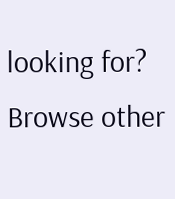looking for? Browse other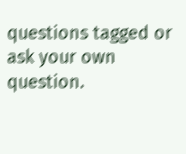questions tagged or ask your own question.